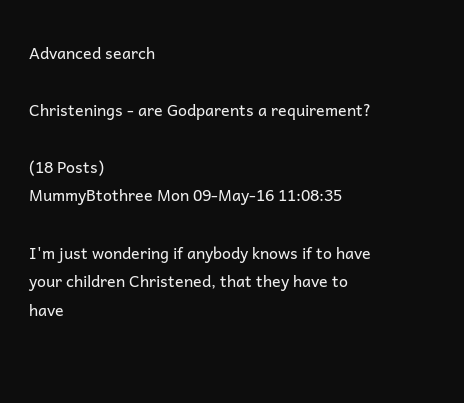Advanced search

Christenings - are Godparents a requirement?

(18 Posts)
MummyBtothree Mon 09-May-16 11:08:35

I'm just wondering if anybody knows if to have your children Christened, that they have to have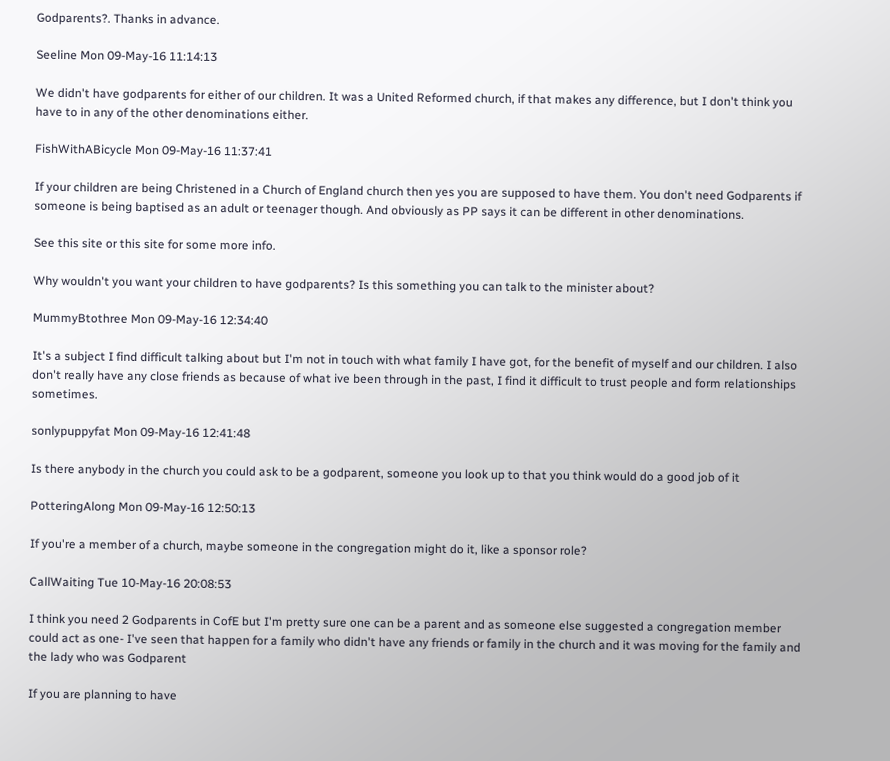Godparents?. Thanks in advance.

Seeline Mon 09-May-16 11:14:13

We didn't have godparents for either of our children. It was a United Reformed church, if that makes any difference, but I don't think you have to in any of the other denominations either.

FishWithABicycle Mon 09-May-16 11:37:41

If your children are being Christened in a Church of England church then yes you are supposed to have them. You don't need Godparents if someone is being baptised as an adult or teenager though. And obviously as PP says it can be different in other denominations.

See this site or this site for some more info.

Why wouldn't you want your children to have godparents? Is this something you can talk to the minister about?

MummyBtothree Mon 09-May-16 12:34:40

It's a subject I find difficult talking about but I'm not in touch with what family I have got, for the benefit of myself and our children. I also don't really have any close friends as because of what ive been through in the past, I find it difficult to trust people and form relationships sometimes.

sonlypuppyfat Mon 09-May-16 12:41:48

Is there anybody in the church you could ask to be a godparent, someone you look up to that you think would do a good job of it

PotteringAlong Mon 09-May-16 12:50:13

If you're a member of a church, maybe someone in the congregation might do it, like a sponsor role?

CallWaiting Tue 10-May-16 20:08:53

I think you need 2 Godparents in CofE but I'm pretty sure one can be a parent and as someone else suggested a congregation member could act as one- I've seen that happen for a family who didn't have any friends or family in the church and it was moving for the family and the lady who was Godparent

If you are planning to have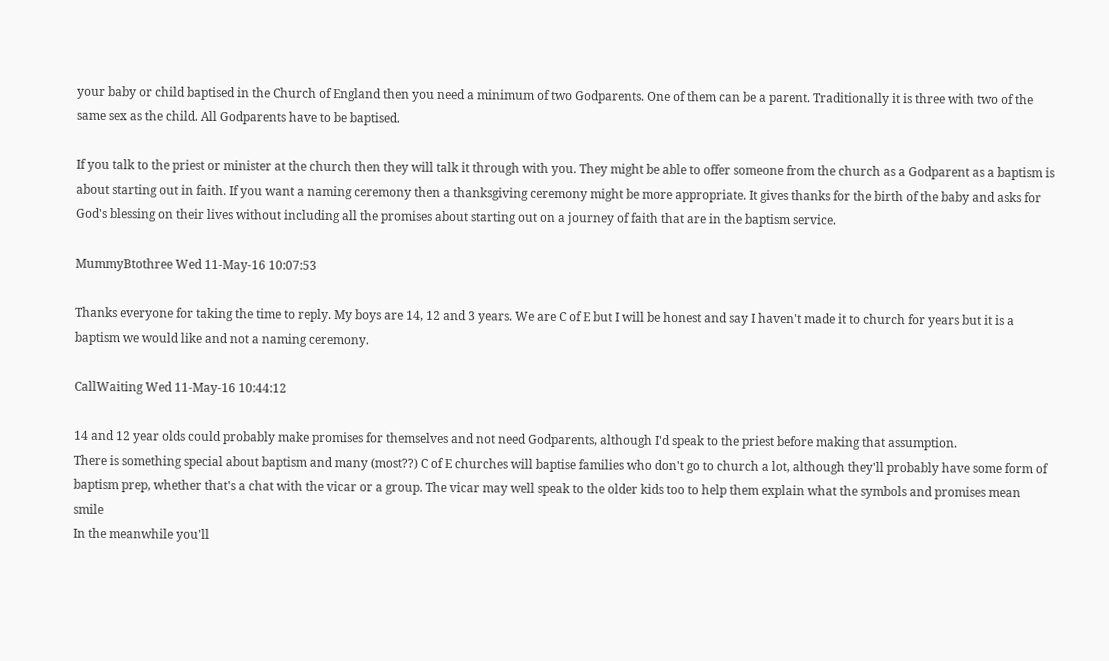your baby or child baptised in the Church of England then you need a minimum of two Godparents. One of them can be a parent. Traditionally it is three with two of the same sex as the child. All Godparents have to be baptised.

If you talk to the priest or minister at the church then they will talk it through with you. They might be able to offer someone from the church as a Godparent as a baptism is about starting out in faith. If you want a naming ceremony then a thanksgiving ceremony might be more appropriate. It gives thanks for the birth of the baby and asks for God's blessing on their lives without including all the promises about starting out on a journey of faith that are in the baptism service.

MummyBtothree Wed 11-May-16 10:07:53

Thanks everyone for taking the time to reply. My boys are 14, 12 and 3 years. We are C of E but I will be honest and say I haven't made it to church for years but it is a baptism we would like and not a naming ceremony.

CallWaiting Wed 11-May-16 10:44:12

14 and 12 year olds could probably make promises for themselves and not need Godparents, although I'd speak to the priest before making that assumption.
There is something special about baptism and many (most??) C of E churches will baptise families who don't go to church a lot, although they'll probably have some form of baptism prep, whether that's a chat with the vicar or a group. The vicar may well speak to the older kids too to help them explain what the symbols and promises mean smile
In the meanwhile you'll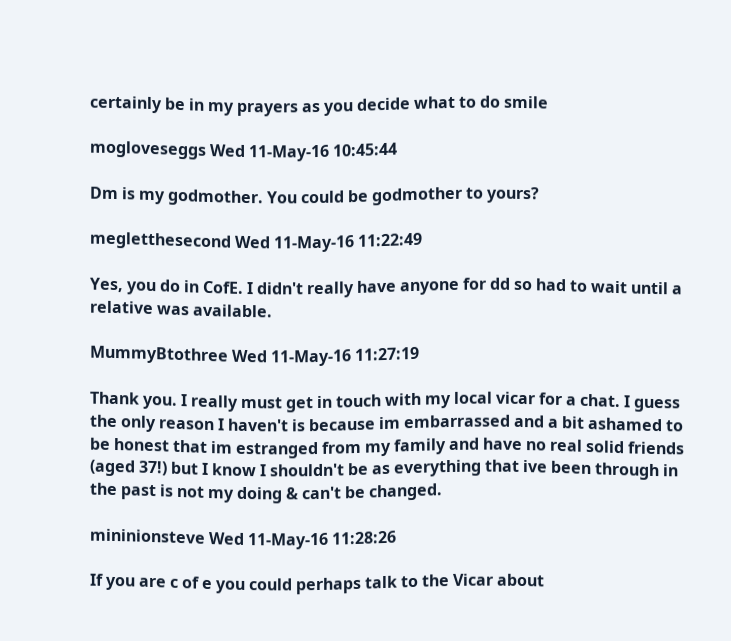certainly be in my prayers as you decide what to do smile

mogloveseggs Wed 11-May-16 10:45:44

Dm is my godmother. You could be godmother to yours?

megletthesecond Wed 11-May-16 11:22:49

Yes, you do in CofE. I didn't really have anyone for dd so had to wait until a relative was available.

MummyBtothree Wed 11-May-16 11:27:19

Thank you. I really must get in touch with my local vicar for a chat. I guess the only reason I haven't is because im embarrassed and a bit ashamed to be honest that im estranged from my family and have no real solid friends (aged 37!) but I know I shouldn't be as everything that ive been through in the past is not my doing & can't be changed.

mininionsteve Wed 11-May-16 11:28:26

If you are c of e you could perhaps talk to the Vicar about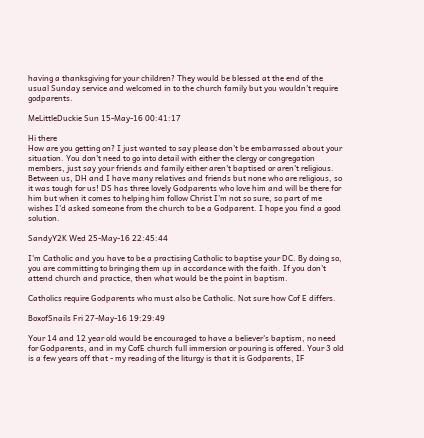having a thanksgiving for your children? They would be blessed at the end of the usual Sunday service and welcomed in to the church family but you wouldn't require godparents.

MeLittleDuckie Sun 15-May-16 00:41:17

Hi there
How are you getting on? I just wanted to say please don't be embarrassed about your situation. You don't need to go into detail with either the clergy or congregation members, just say your friends and family either aren't baptised or aren't religious. Between us, DH and I have many relatives and friends but none who are religious, so it was tough for us! DS has three lovely Godparents who love him and will be there for him but when it comes to helping him follow Christ I'm not so sure, so part of me wishes I'd asked someone from the church to be a Godparent. I hope you find a good solution.

SandyY2K Wed 25-May-16 22:45:44

I'm Catholic and you have to be a practising Catholic to baptise your DC. By doing so, you are committing to bringing them up in accordance with the faith. If you don't attend church and practice, then what would be the point in baptism.

Catholics require Godparents who must also be Catholic. Not sure how Cof E differs.

BoxofSnails Fri 27-May-16 19:29:49

Your 14 and 12 year old would be encouraged to have a believer's baptism, no need for Godparents, and in my CofE church full immersion or pouring is offered. Your 3 old is a few years off that - my reading of the liturgy is that it is Godparents, IF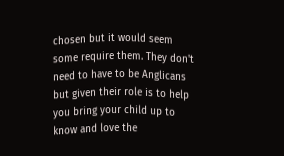chosen but it would seem some require them. They don't need to have to be Anglicans but given their role is to help you bring your child up to know and love the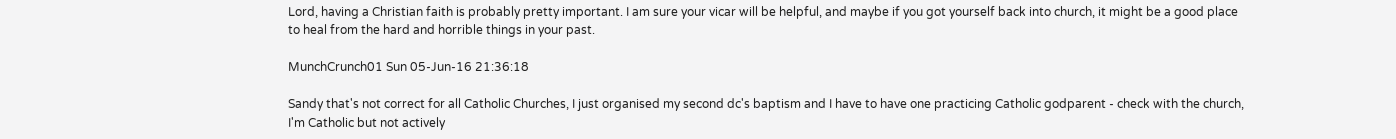Lord, having a Christian faith is probably pretty important. I am sure your vicar will be helpful, and maybe if you got yourself back into church, it might be a good place to heal from the hard and horrible things in your past.

MunchCrunch01 Sun 05-Jun-16 21:36:18

Sandy that's not correct for all Catholic Churches, I just organised my second dc's baptism and I have to have one practicing Catholic godparent - check with the church, I'm Catholic but not actively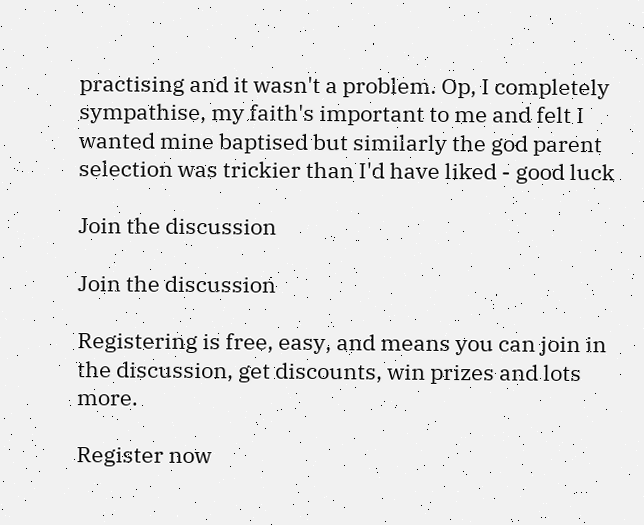practising and it wasn't a problem. Op, I completely sympathise, my faith's important to me and felt I wanted mine baptised but similarly the god parent selection was trickier than I'd have liked - good luck

Join the discussion

Join the discussion

Registering is free, easy, and means you can join in the discussion, get discounts, win prizes and lots more.

Register now